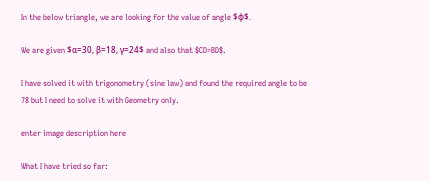In the below triangle, we are looking for the value of angle $φ$.

We are given $α=30, β=18, γ=24$ and also that $CD=BD$.

I have solved it with trigonometry (sine law) and found the required angle to be 78 but I need to solve it with Geometry only.

enter image description here

What I have tried so far: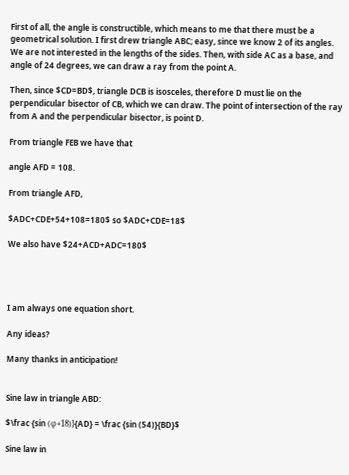First of all, the angle is constructible, which means to me that there must be a geometrical solution. I first drew triangle ABC; easy, since we know 2 of its angles. We are not interested in the lengths of the sides. Then, with side AC as a base, and angle of 24 degrees, we can draw a ray from the point A.

Then, since $CD=BD$, triangle DCB is isosceles, therefore D must lie on the perpendicular bisector of CB, which we can draw. The point of intersection of the ray from A and the perpendicular bisector, is point D.

From triangle FEB we have that

angle AFD = 108.

From triangle AFD,

$ADC+CDE+54+108=180$ so $ADC+CDE=18$

We also have $24+ACD+ADC=180$




I am always one equation short.

Any ideas?

Many thanks in anticipation!


Sine law in triangle ABD:

$\frac {sin (φ+18)}{AD} = \frac {sin (54)}{BD}$

Sine law in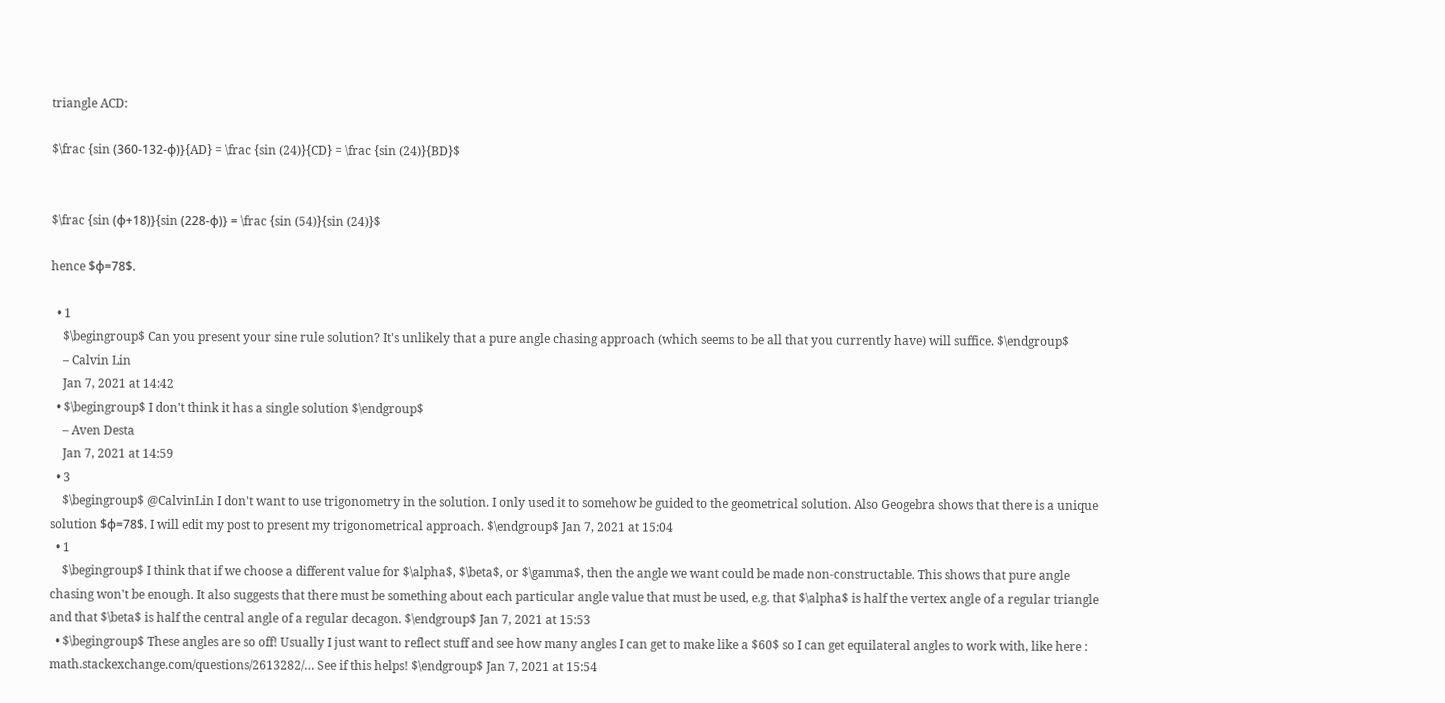triangle ACD:

$\frac {sin (360-132-φ)}{AD} = \frac {sin (24)}{CD} = \frac {sin (24)}{BD}$


$\frac {sin (φ+18)}{sin (228-φ)} = \frac {sin (54)}{sin (24)}$

hence $φ=78$.

  • 1
    $\begingroup$ Can you present your sine rule solution? It's unlikely that a pure angle chasing approach (which seems to be all that you currently have) will suffice. $\endgroup$
    – Calvin Lin
    Jan 7, 2021 at 14:42
  • $\begingroup$ I don't think it has a single solution $\endgroup$
    – Aven Desta
    Jan 7, 2021 at 14:59
  • 3
    $\begingroup$ @CalvinLin I don't want to use trigonometry in the solution. I only used it to somehow be guided to the geometrical solution. Also Geogebra shows that there is a unique solution $φ=78$. I will edit my post to present my trigonometrical approach. $\endgroup$ Jan 7, 2021 at 15:04
  • 1
    $\begingroup$ I think that if we choose a different value for $\alpha$, $\beta$, or $\gamma$, then the angle we want could be made non-constructable. This shows that pure angle chasing won't be enough. It also suggests that there must be something about each particular angle value that must be used, e.g. that $\alpha$ is half the vertex angle of a regular triangle and that $\beta$ is half the central angle of a regular decagon. $\endgroup$ Jan 7, 2021 at 15:53
  • $\begingroup$ These angles are so off! Usually I just want to reflect stuff and see how many angles I can get to make like a $60$ so I can get equilateral angles to work with, like here : math.stackexchange.com/questions/2613282/… See if this helps! $\endgroup$ Jan 7, 2021 at 15:54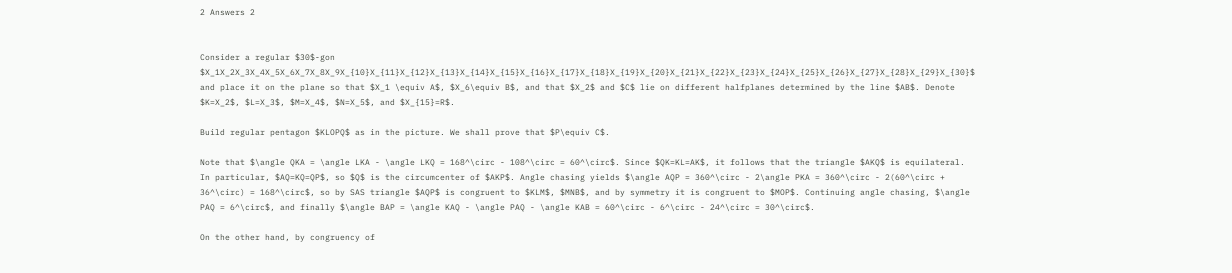2 Answers 2


Consider a regular $30$-gon $X_1X_2X_3X_4X_5X_6X_7X_8X_9X_{10}X_{11}X_{12}X_{13}X_{14}X_{15}X_{16}X_{17}X_{18}X_{19}X_{20}X_{21}X_{22}X_{23}X_{24}X_{25}X_{26}X_{27}X_{28}X_{29}X_{30}$ and place it on the plane so that $X_1 \equiv A$, $X_6\equiv B$, and that $X_2$ and $C$ lie on different halfplanes determined by the line $AB$. Denote $K=X_2$, $L=X_3$, $M=X_4$, $N=X_5$, and $X_{15}=R$.

Build regular pentagon $KLOPQ$ as in the picture. We shall prove that $P\equiv C$.

Note that $\angle QKA = \angle LKA - \angle LKQ = 168^\circ - 108^\circ = 60^\circ$. Since $QK=KL=AK$, it follows that the triangle $AKQ$ is equilateral. In particular, $AQ=KQ=QP$, so $Q$ is the circumcenter of $AKP$. Angle chasing yields $\angle AQP = 360^\circ - 2\angle PKA = 360^\circ - 2(60^\circ + 36^\circ) = 168^\circ$, so by SAS triangle $AQP$ is congruent to $KLM$, $MNB$, and by symmetry it is congruent to $MOP$. Continuing angle chasing, $\angle PAQ = 6^\circ$, and finally $\angle BAP = \angle KAQ - \angle PAQ - \angle KAB = 60^\circ - 6^\circ - 24^\circ = 30^\circ$.

On the other hand, by congruency of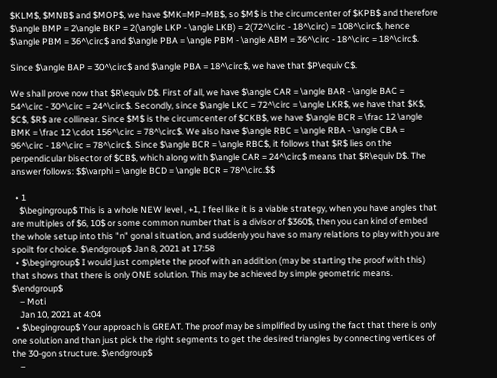$KLM$, $MNB$ and $MOP$, we have $MK=MP=MB$, so $M$ is the circumcenter of $KPB$ and therefore $\angle BMP = 2\angle BKP = 2(\angle LKP - \angle LKB) = 2(72^\circ - 18^\circ) = 108^\circ$, hence $\angle PBM = 36^\circ$ and $\angle PBA = \angle PBM - \angle ABM = 36^\circ - 18^\circ = 18^\circ$.

Since $\angle BAP = 30^\circ$ and $\angle PBA = 18^\circ$, we have that $P\equiv C$.

We shall prove now that $R\equiv D$. First of all, we have $\angle CAR = \angle BAR - \angle BAC = 54^\circ - 30^\circ = 24^\circ$. Secondly, since $\angle LKC = 72^\circ = \angle LKR$, we have that $K$, $C$, $R$ are collinear. Since $M$ is the circumcenter of $CKB$, we have $\angle BCR = \frac 12 \angle BMK = \frac 12 \cdot 156^\circ = 78^\circ$. We also have $\angle RBC = \angle RBA - \angle CBA = 96^\circ - 18^\circ = 78^\circ$. Since $\angle BCR = \angle RBC$, it follows that $R$ lies on the perpendicular bisector of $CB$, which along with $\angle CAR = 24^\circ$ means that $R\equiv D$. The answer follows: $$\varphi = \angle BCD = \angle BCR = 78^\circ.$$

  • 1
    $\begingroup$ This is a whole NEW level , +1, I feel like it is a viable strategy, when you have angles that are multiples of $6, 10$ or some common number that is a divisor of $360$, then you can kind of embed the whole setup into this "n" gonal situation, and suddenly you have so many relations to play with you are spoilt for choice. $\endgroup$ Jan 8, 2021 at 17:58
  • $\begingroup$ I would just complete the proof with an addition (may be starting the proof with this) that shows that there is only ONE solution. This may be achieved by simple geometric means. $\endgroup$
    – Moti
    Jan 10, 2021 at 4:04
  • $\begingroup$ Your approach is GREAT. The proof may be simplified by using the fact that there is only one solution and than just pick the right segments to get the desired triangles by connecting vertices of the 30-gon structure. $\endgroup$
    –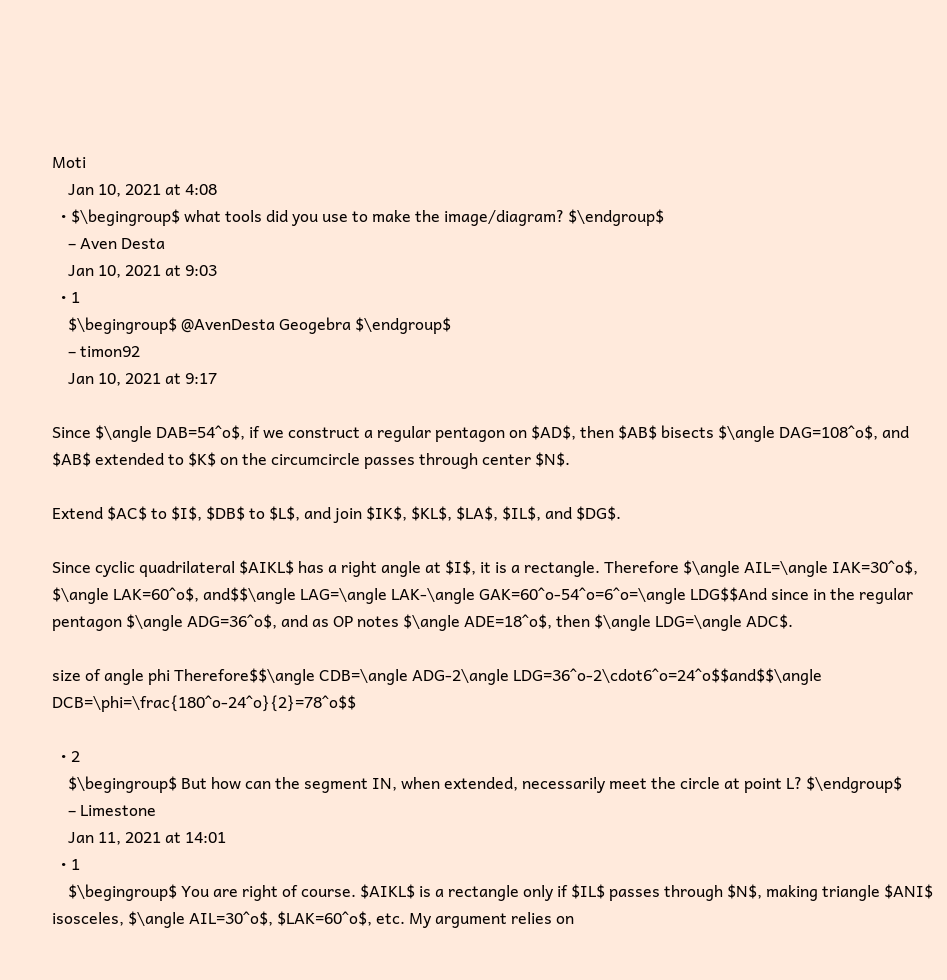Moti
    Jan 10, 2021 at 4:08
  • $\begingroup$ what tools did you use to make the image/diagram? $\endgroup$
    – Aven Desta
    Jan 10, 2021 at 9:03
  • 1
    $\begingroup$ @AvenDesta Geogebra $\endgroup$
    – timon92
    Jan 10, 2021 at 9:17

Since $\angle DAB=54^o$, if we construct a regular pentagon on $AD$, then $AB$ bisects $\angle DAG=108^o$, and $AB$ extended to $K$ on the circumcircle passes through center $N$.

Extend $AC$ to $I$, $DB$ to $L$, and join $IK$, $KL$, $LA$, $IL$, and $DG$.

Since cyclic quadrilateral $AIKL$ has a right angle at $I$, it is a rectangle. Therefore $\angle AIL=\angle IAK=30^o$, $\angle LAK=60^o$, and$$\angle LAG=\angle LAK-\angle GAK=60^o-54^o=6^o=\angle LDG$$And since in the regular pentagon $\angle ADG=36^o$, and as OP notes $\angle ADE=18^o$, then $\angle LDG=\angle ADC$.

size of angle phi Therefore$$\angle CDB=\angle ADG-2\angle LDG=36^o-2\cdot6^o=24^o$$and$$\angle DCB=\phi=\frac{180^o-24^o}{2}=78^o$$

  • 2
    $\begingroup$ But how can the segment IN, when extended, necessarily meet the circle at point L? $\endgroup$
    – Limestone
    Jan 11, 2021 at 14:01
  • 1
    $\begingroup$ You are right of course. $AIKL$ is a rectangle only if $IL$ passes through $N$, making triangle $ANI$ isosceles, $\angle AIL=30^o$, $LAK=60^o$, etc. My argument relies on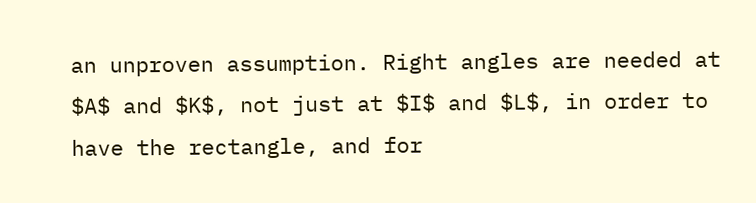an unproven assumption. Right angles are needed at $A$ and $K$, not just at $I$ and $L$, in order to have the rectangle, and for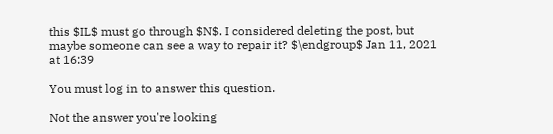this $IL$ must go through $N$. I considered deleting the post, but maybe someone can see a way to repair it? $\endgroup$ Jan 11, 2021 at 16:39

You must log in to answer this question.

Not the answer you're looking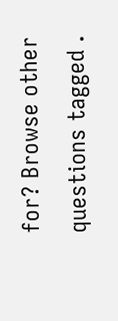for? Browse other questions tagged .